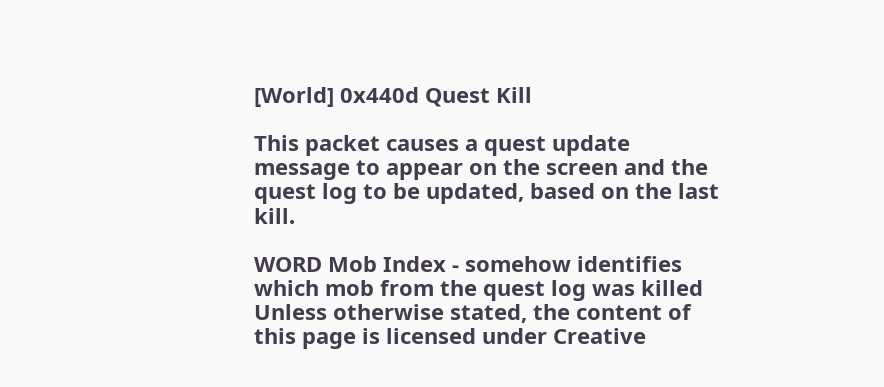[World] 0x440d Quest Kill

This packet causes a quest update message to appear on the screen and the quest log to be updated, based on the last kill.

WORD Mob Index - somehow identifies which mob from the quest log was killed
Unless otherwise stated, the content of this page is licensed under Creative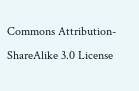Commons Attribution-ShareAlike 3.0 License